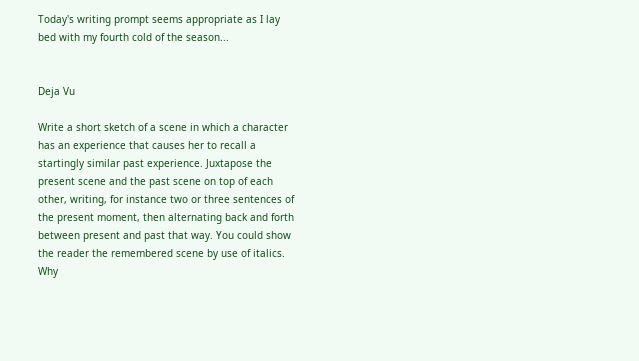Today's writing prompt seems appropriate as I lay bed with my fourth cold of the season...


Deja Vu

Write a short sketch of a scene in which a character has an experience that causes her to recall a startingly similar past experience. Juxtapose the present scene and the past scene on top of each other, writing, for instance two or three sentences of the present moment, then alternating back and forth between present and past that way. You could show the reader the remembered scene by use of italics. Why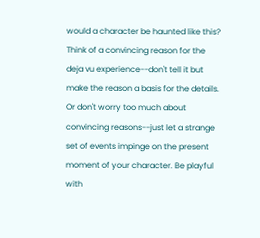would a character be haunted like this? Think of a convincing reason for the deja vu experience--don't tell it but make the reason a basis for the details. Or don't worry too much about convincing reasons--just let a strange set of events impinge on the present moment of your character. Be playful with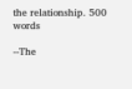the relationship. 500 words

--The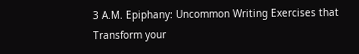3 A.M. Epiphany: Uncommon Writing Exercises that Transform your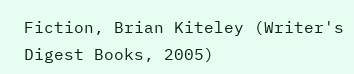Fiction, Brian Kiteley (Writer's Digest Books, 2005)